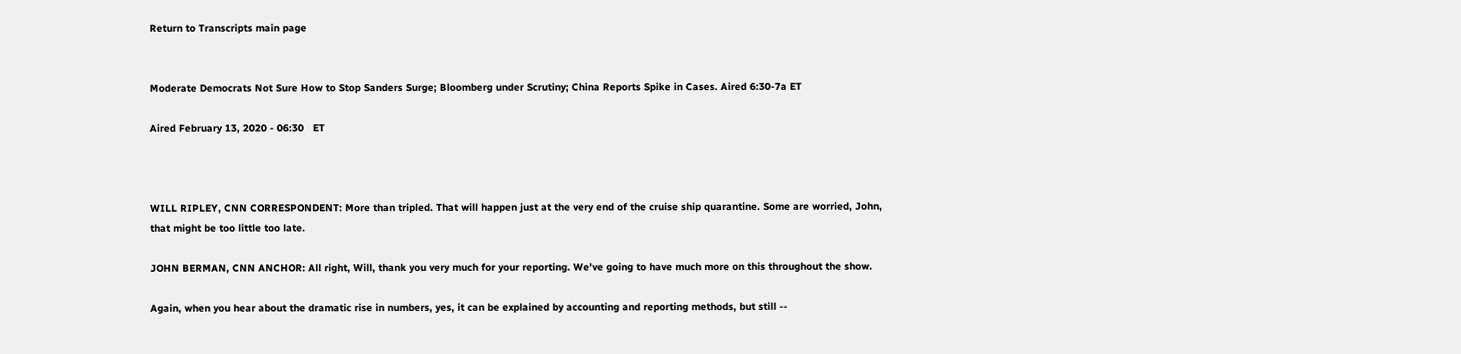Return to Transcripts main page


Moderate Democrats Not Sure How to Stop Sanders Surge; Bloomberg under Scrutiny; China Reports Spike in Cases. Aired 6:30-7a ET

Aired February 13, 2020 - 06:30   ET



WILL RIPLEY, CNN CORRESPONDENT: More than tripled. That will happen just at the very end of the cruise ship quarantine. Some are worried, John, that might be too little too late.

JOHN BERMAN, CNN ANCHOR: All right, Will, thank you very much for your reporting. We've going to have much more on this throughout the show.

Again, when you hear about the dramatic rise in numbers, yes, it can be explained by accounting and reporting methods, but still --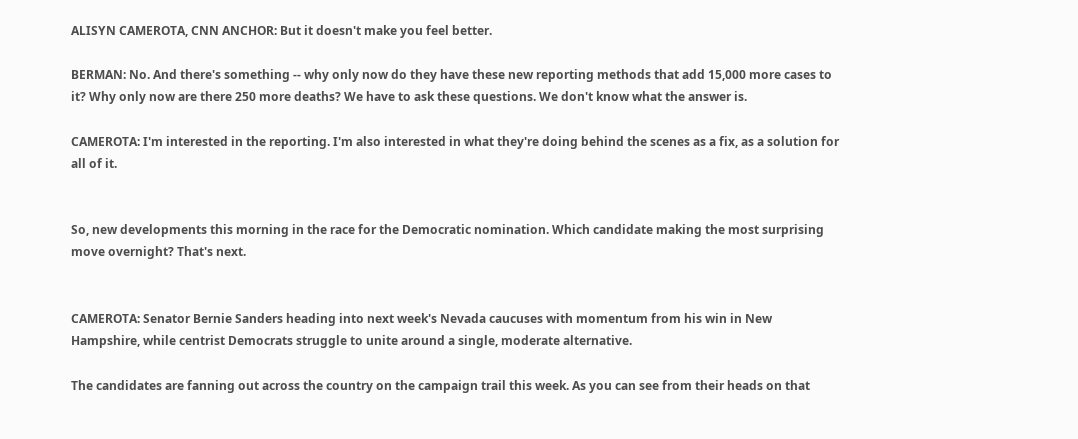ALISYN CAMEROTA, CNN ANCHOR: But it doesn't make you feel better.

BERMAN: No. And there's something -- why only now do they have these new reporting methods that add 15,000 more cases to it? Why only now are there 250 more deaths? We have to ask these questions. We don't know what the answer is.

CAMEROTA: I'm interested in the reporting. I'm also interested in what they're doing behind the scenes as a fix, as a solution for all of it.


So, new developments this morning in the race for the Democratic nomination. Which candidate making the most surprising move overnight? That's next.


CAMEROTA: Senator Bernie Sanders heading into next week's Nevada caucuses with momentum from his win in New Hampshire, while centrist Democrats struggle to unite around a single, moderate alternative.

The candidates are fanning out across the country on the campaign trail this week. As you can see from their heads on that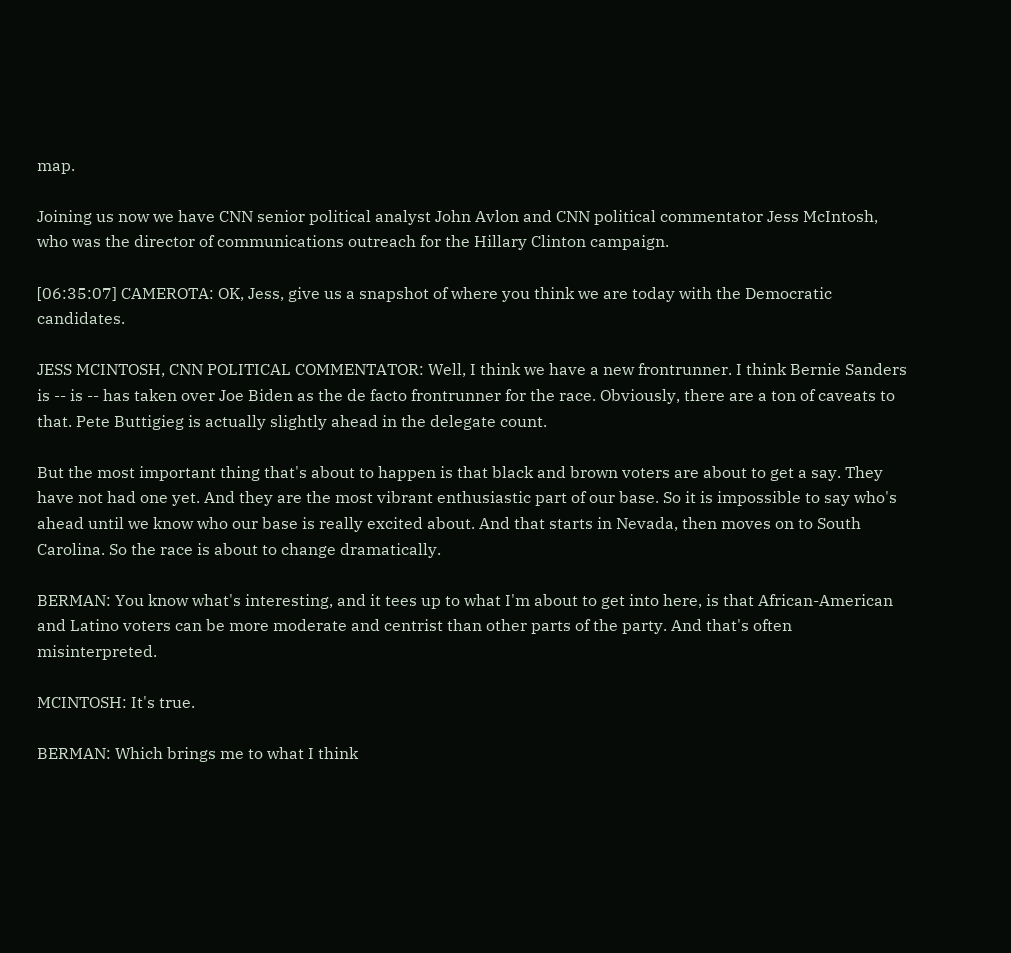map.

Joining us now we have CNN senior political analyst John Avlon and CNN political commentator Jess McIntosh, who was the director of communications outreach for the Hillary Clinton campaign.

[06:35:07] CAMEROTA: OK, Jess, give us a snapshot of where you think we are today with the Democratic candidates.

JESS MCINTOSH, CNN POLITICAL COMMENTATOR: Well, I think we have a new frontrunner. I think Bernie Sanders is -- is -- has taken over Joe Biden as the de facto frontrunner for the race. Obviously, there are a ton of caveats to that. Pete Buttigieg is actually slightly ahead in the delegate count.

But the most important thing that's about to happen is that black and brown voters are about to get a say. They have not had one yet. And they are the most vibrant enthusiastic part of our base. So it is impossible to say who's ahead until we know who our base is really excited about. And that starts in Nevada, then moves on to South Carolina. So the race is about to change dramatically.

BERMAN: You know what's interesting, and it tees up to what I'm about to get into here, is that African-American and Latino voters can be more moderate and centrist than other parts of the party. And that's often misinterpreted.

MCINTOSH: It's true.

BERMAN: Which brings me to what I think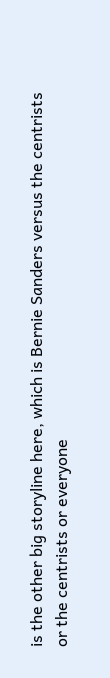is the other big storyline here, which is Bernie Sanders versus the centrists or the centrists or everyone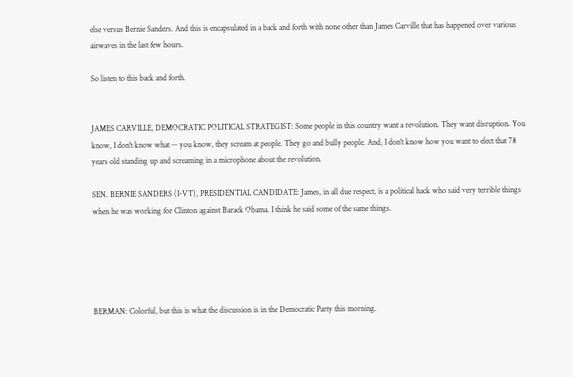else versus Bernie Sanders. And this is encapsulated in a back and forth with none other than James Carville that has happened over various airwaves in the last few hours.

So listen to this back and forth.


JAMES CARVILLE, DEMOCRATIC POLITICAL STRATEGIST: Some people in this country want a revolution. They want disruption. You know, I don't know what -- you know, they scream at people. They go and bully people. And, I don't know how you want to elect that 78 years old standing up and screaming in a microphone about the revolution.

SEN. BERNIE SANDERS (I-VT), PRESIDENTIAL CANDIDATE: James, in all due respect, is a political hack who said very terrible things when he was working for Clinton against Barack Obama. I think he said some of the same things.





BERMAN: Colorful, but this is what the discussion is in the Democratic Party this morning.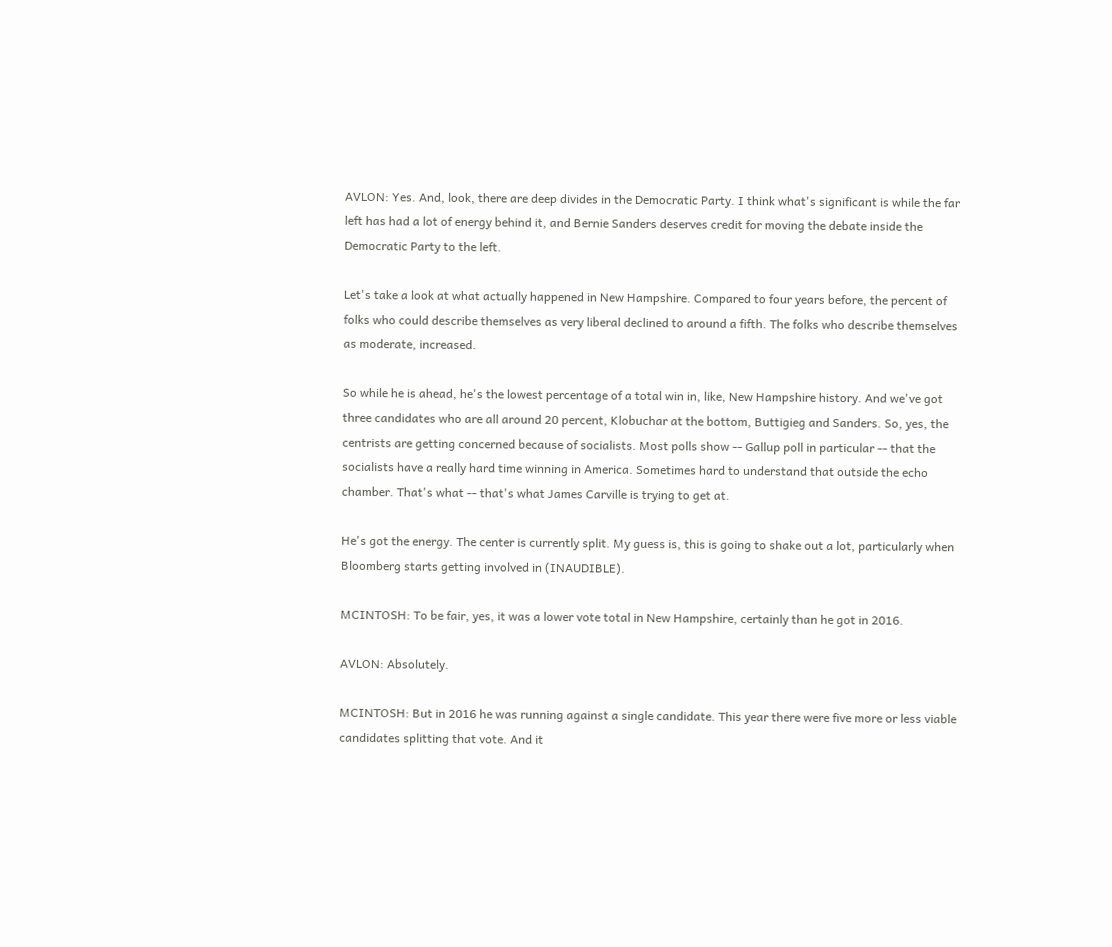AVLON: Yes. And, look, there are deep divides in the Democratic Party. I think what's significant is while the far left has had a lot of energy behind it, and Bernie Sanders deserves credit for moving the debate inside the Democratic Party to the left.

Let's take a look at what actually happened in New Hampshire. Compared to four years before, the percent of folks who could describe themselves as very liberal declined to around a fifth. The folks who describe themselves as moderate, increased.

So while he is ahead, he's the lowest percentage of a total win in, like, New Hampshire history. And we've got three candidates who are all around 20 percent, Klobuchar at the bottom, Buttigieg and Sanders. So, yes, the centrists are getting concerned because of socialists. Most polls show -- Gallup poll in particular -- that the socialists have a really hard time winning in America. Sometimes hard to understand that outside the echo chamber. That's what -- that's what James Carville is trying to get at.

He's got the energy. The center is currently split. My guess is, this is going to shake out a lot, particularly when Bloomberg starts getting involved in (INAUDIBLE).

MCINTOSH: To be fair, yes, it was a lower vote total in New Hampshire, certainly than he got in 2016.

AVLON: Absolutely.

MCINTOSH: But in 2016 he was running against a single candidate. This year there were five more or less viable candidates splitting that vote. And it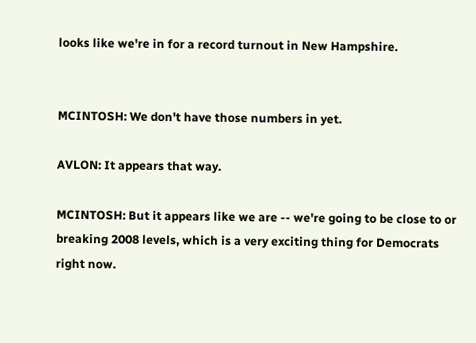looks like we're in for a record turnout in New Hampshire.


MCINTOSH: We don't have those numbers in yet.

AVLON: It appears that way.

MCINTOSH: But it appears like we are -- we're going to be close to or breaking 2008 levels, which is a very exciting thing for Democrats right now.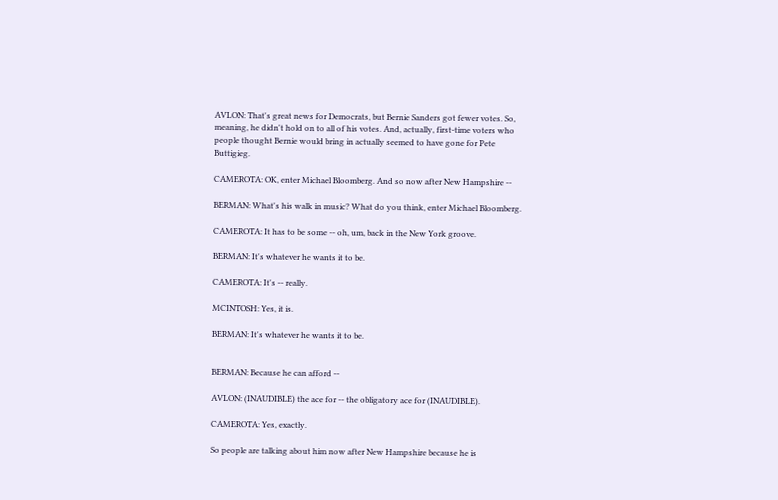AVLON: That's great news for Democrats, but Bernie Sanders got fewer votes. So, meaning, he didn't hold on to all of his votes. And, actually, first-time voters who people thought Bernie would bring in actually seemed to have gone for Pete Buttigieg.

CAMEROTA: OK, enter Michael Bloomberg. And so now after New Hampshire --

BERMAN: What's his walk in music? What do you think, enter Michael Bloomberg.

CAMEROTA: It has to be some -- oh, um, back in the New York groove.

BERMAN: It's whatever he wants it to be.

CAMEROTA: It's -- really.

MCINTOSH: Yes, it is.

BERMAN: It's whatever he wants it to be.


BERMAN: Because he can afford --

AVLON: (INAUDIBLE) the ace for -- the obligatory ace for (INAUDIBLE).

CAMEROTA: Yes, exactly.

So people are talking about him now after New Hampshire because he is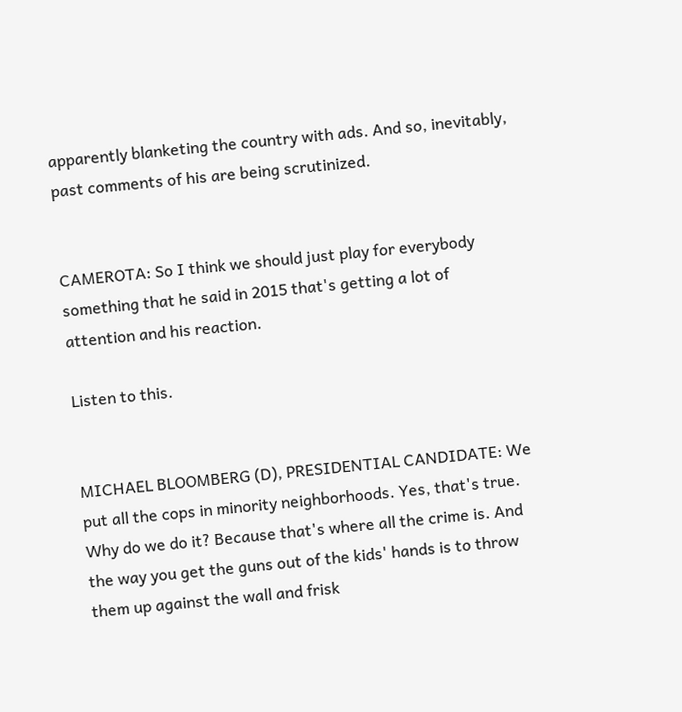apparently blanketing the country with ads. And so, inevitably, past comments of his are being scrutinized.


CAMEROTA: So I think we should just play for everybody something that he said in 2015 that's getting a lot of attention and his reaction.

Listen to this.


MICHAEL BLOOMBERG (D), PRESIDENTIAL CANDIDATE: We put all the cops in minority neighborhoods. Yes, that's true. Why do we do it? Because that's where all the crime is. And the way you get the guns out of the kids' hands is to throw them up against the wall and frisk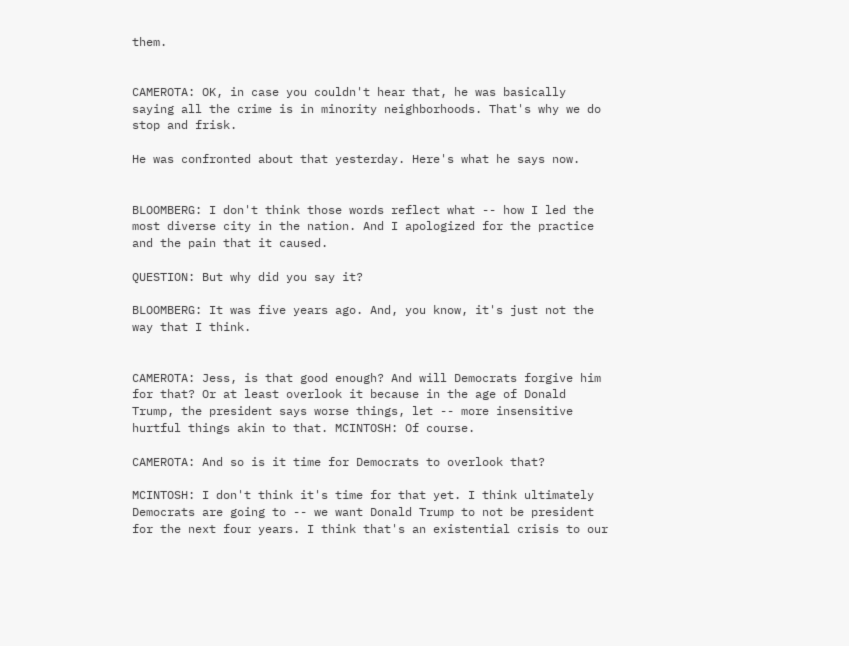them.


CAMEROTA: OK, in case you couldn't hear that, he was basically saying all the crime is in minority neighborhoods. That's why we do stop and frisk.

He was confronted about that yesterday. Here's what he says now.


BLOOMBERG: I don't think those words reflect what -- how I led the most diverse city in the nation. And I apologized for the practice and the pain that it caused.

QUESTION: But why did you say it?

BLOOMBERG: It was five years ago. And, you know, it's just not the way that I think.


CAMEROTA: Jess, is that good enough? And will Democrats forgive him for that? Or at least overlook it because in the age of Donald Trump, the president says worse things, let -- more insensitive hurtful things akin to that. MCINTOSH: Of course.

CAMEROTA: And so is it time for Democrats to overlook that?

MCINTOSH: I don't think it's time for that yet. I think ultimately Democrats are going to -- we want Donald Trump to not be president for the next four years. I think that's an existential crisis to our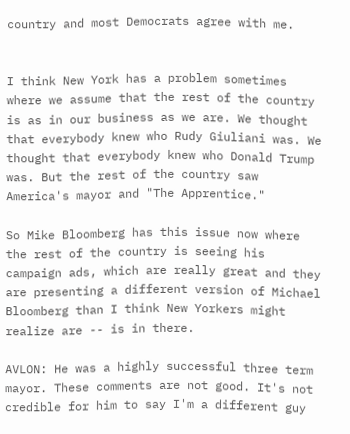country and most Democrats agree with me.


I think New York has a problem sometimes where we assume that the rest of the country is as in our business as we are. We thought that everybody knew who Rudy Giuliani was. We thought that everybody knew who Donald Trump was. But the rest of the country saw America's mayor and "The Apprentice."

So Mike Bloomberg has this issue now where the rest of the country is seeing his campaign ads, which are really great and they are presenting a different version of Michael Bloomberg than I think New Yorkers might realize are -- is in there.

AVLON: He was a highly successful three term mayor. These comments are not good. It's not credible for him to say I'm a different guy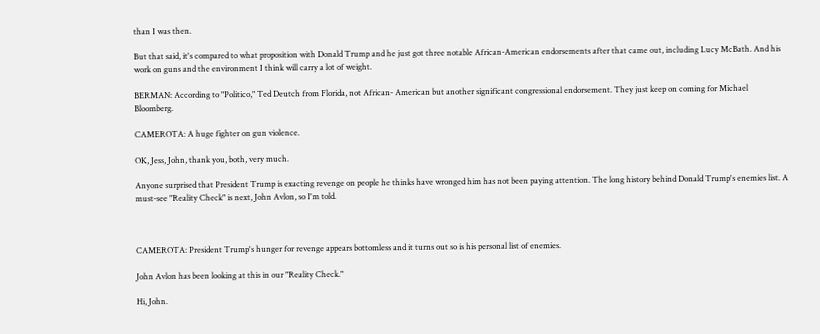than I was then.

But that said, it's compared to what proposition with Donald Trump and he just got three notable African-American endorsements after that came out, including Lucy McBath. And his work on guns and the environment I think will carry a lot of weight.

BERMAN: According to "Politico," Ted Deutch from Florida, not African- American but another significant congressional endorsement. They just keep on coming for Michael Bloomberg.

CAMEROTA: A huge fighter on gun violence.

OK, Jess, John, thank you, both, very much.

Anyone surprised that President Trump is exacting revenge on people he thinks have wronged him has not been paying attention. The long history behind Donald Trump's enemies list. A must-see "Reality Check" is next, John Avlon, so I'm told.



CAMEROTA: President Trump's hunger for revenge appears bottomless and it turns out so is his personal list of enemies.

John Avlon has been looking at this in our "Reality Check."

Hi, John.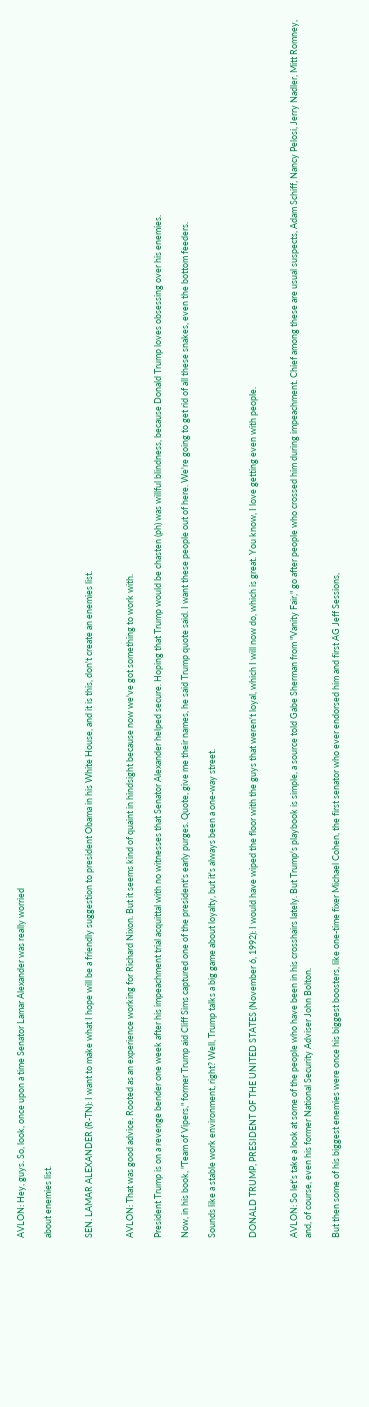AVLON: Hey, guys. So, look, once upon a time Senator Lamar Alexander was really worried

about enemies list.


SEN. LAMAR ALEXANDER (R-TN): I want to make what I hope will be a friendly suggestion to president Obama in his White House, and it is this, don't create an enemies list.


AVLON: That was good advice. Rooted as an experience working for Richard Nixon. But it seems kind of quaint in hindsight because now we've got something to work with.

President Trump is on a revenge bender one week after his impeachment trial acquittal with no witnesses that Senator Alexander helped secure. Hoping that Trump would be chasten (ph) was willful blindness, because Donald Trump loves obsessing over his enemies.

Now, in his book, "Team of Vipers," former Trump aid Cliff Sims captured one of the president's early purges. Quote, give me their names, he said Trump quote said. I want these people out of here. We're going to get rid of all these snakes, even the bottom feeders.

Sounds like a stable work environment, right? Well, Trump talks a big game about loyalty, but it's always been a one-way street.


DONALD TRUMP, PRESIDENT OF THE UNITED STATES (November 6, 1992): I would have wiped the floor with the guys that weren't loyal, which I will now do, which is great. You know, I love getting even with people.


AVLON: So let's take a look at some of the people who have been in his crosshairs lately. But Trump's playbook is simple, a source told Gabe Sherman from "Vanity Fair," go after people who crossed him during impeachment. Chief among these are usual suspects, Adam Schiff, Nancy Pelosi, Jerry Nadler, Mitt Romney, and, of course, even his former National Security Adviser John Bolton.

But then some of his biggest enemies were once his biggest boosters, like one-time fixer Michael Cohen, the first senator who ever endorsed him and first AG Jeff Sessions,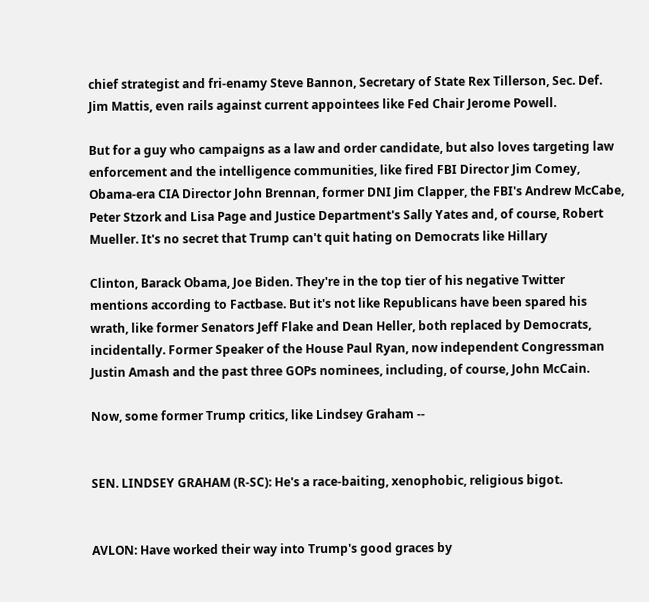chief strategist and fri-enamy Steve Bannon, Secretary of State Rex Tillerson, Sec. Def. Jim Mattis, even rails against current appointees like Fed Chair Jerome Powell.

But for a guy who campaigns as a law and order candidate, but also loves targeting law enforcement and the intelligence communities, like fired FBI Director Jim Comey, Obama-era CIA Director John Brennan, former DNI Jim Clapper, the FBI's Andrew McCabe, Peter Stzork and Lisa Page and Justice Department's Sally Yates and, of course, Robert Mueller. It's no secret that Trump can't quit hating on Democrats like Hillary

Clinton, Barack Obama, Joe Biden. They're in the top tier of his negative Twitter mentions according to Factbase. But it's not like Republicans have been spared his wrath, like former Senators Jeff Flake and Dean Heller, both replaced by Democrats, incidentally. Former Speaker of the House Paul Ryan, now independent Congressman Justin Amash and the past three GOPs nominees, including, of course, John McCain.

Now, some former Trump critics, like Lindsey Graham --


SEN. LINDSEY GRAHAM (R-SC): He's a race-baiting, xenophobic, religious bigot.


AVLON: Have worked their way into Trump's good graces by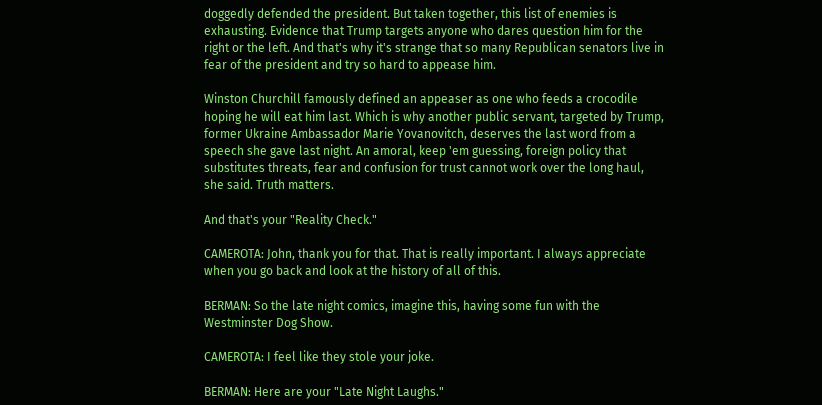doggedly defended the president. But taken together, this list of enemies is exhausting. Evidence that Trump targets anyone who dares question him for the right or the left. And that's why it's strange that so many Republican senators live in fear of the president and try so hard to appease him.

Winston Churchill famously defined an appeaser as one who feeds a crocodile hoping he will eat him last. Which is why another public servant, targeted by Trump, former Ukraine Ambassador Marie Yovanovitch, deserves the last word from a speech she gave last night. An amoral, keep 'em guessing, foreign policy that substitutes threats, fear and confusion for trust cannot work over the long haul, she said. Truth matters.

And that's your "Reality Check."

CAMEROTA: John, thank you for that. That is really important. I always appreciate when you go back and look at the history of all of this.

BERMAN: So the late night comics, imagine this, having some fun with the Westminster Dog Show.

CAMEROTA: I feel like they stole your joke.

BERMAN: Here are your "Late Night Laughs."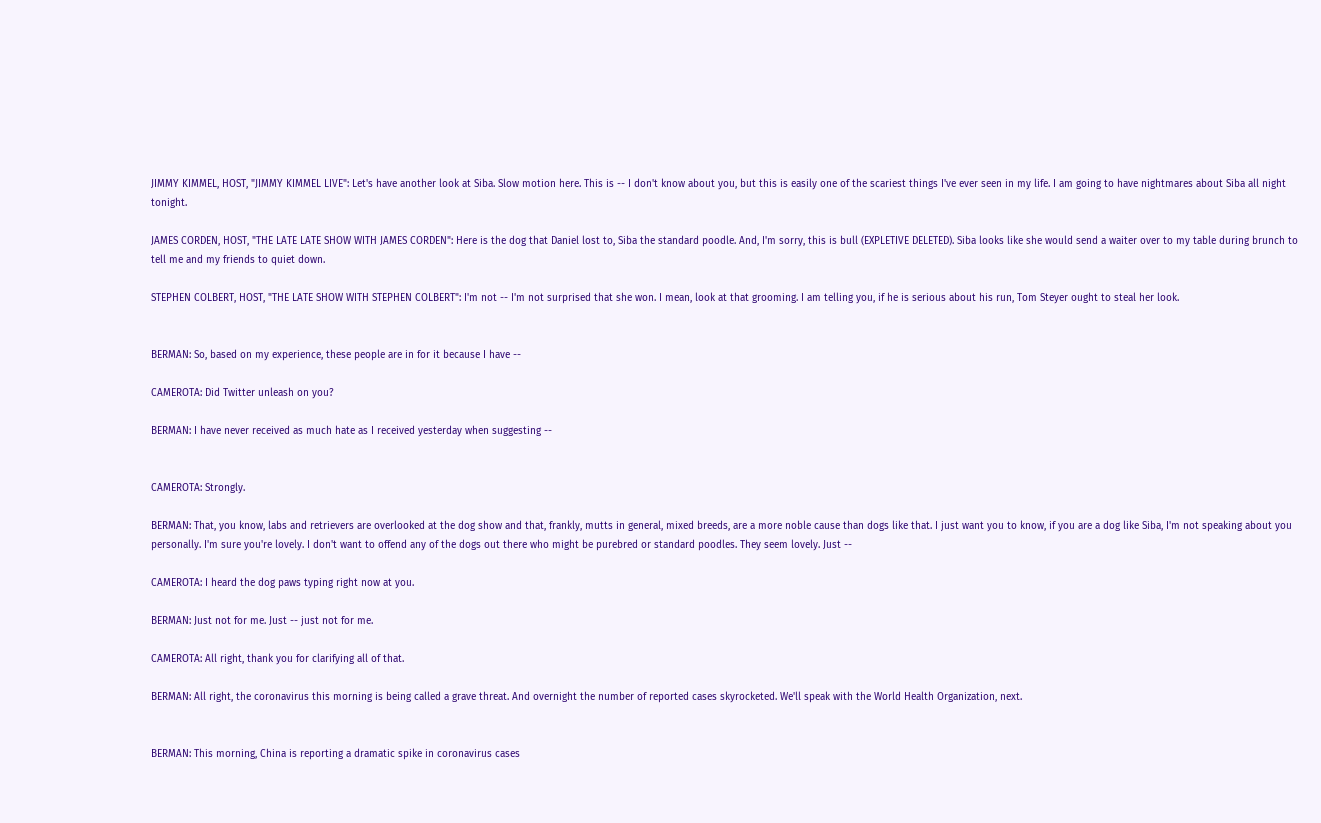JIMMY KIMMEL, HOST, "JIMMY KIMMEL LIVE": Let's have another look at Siba. Slow motion here. This is -- I don't know about you, but this is easily one of the scariest things I've ever seen in my life. I am going to have nightmares about Siba all night tonight.

JAMES CORDEN, HOST, "THE LATE LATE SHOW WITH JAMES CORDEN": Here is the dog that Daniel lost to, Siba the standard poodle. And, I'm sorry, this is bull (EXPLETIVE DELETED). Siba looks like she would send a waiter over to my table during brunch to tell me and my friends to quiet down.

STEPHEN COLBERT, HOST, "THE LATE SHOW WITH STEPHEN COLBERT": I'm not -- I'm not surprised that she won. I mean, look at that grooming. I am telling you, if he is serious about his run, Tom Steyer ought to steal her look.


BERMAN: So, based on my experience, these people are in for it because I have --

CAMEROTA: Did Twitter unleash on you?

BERMAN: I have never received as much hate as I received yesterday when suggesting --


CAMEROTA: Strongly.

BERMAN: That, you know, labs and retrievers are overlooked at the dog show and that, frankly, mutts in general, mixed breeds, are a more noble cause than dogs like that. I just want you to know, if you are a dog like Siba, I'm not speaking about you personally. I'm sure you're lovely. I don't want to offend any of the dogs out there who might be purebred or standard poodles. They seem lovely. Just --

CAMEROTA: I heard the dog paws typing right now at you.

BERMAN: Just not for me. Just -- just not for me.

CAMEROTA: All right, thank you for clarifying all of that.

BERMAN: All right, the coronavirus this morning is being called a grave threat. And overnight the number of reported cases skyrocketed. We'll speak with the World Health Organization, next.


BERMAN: This morning, China is reporting a dramatic spike in coronavirus cases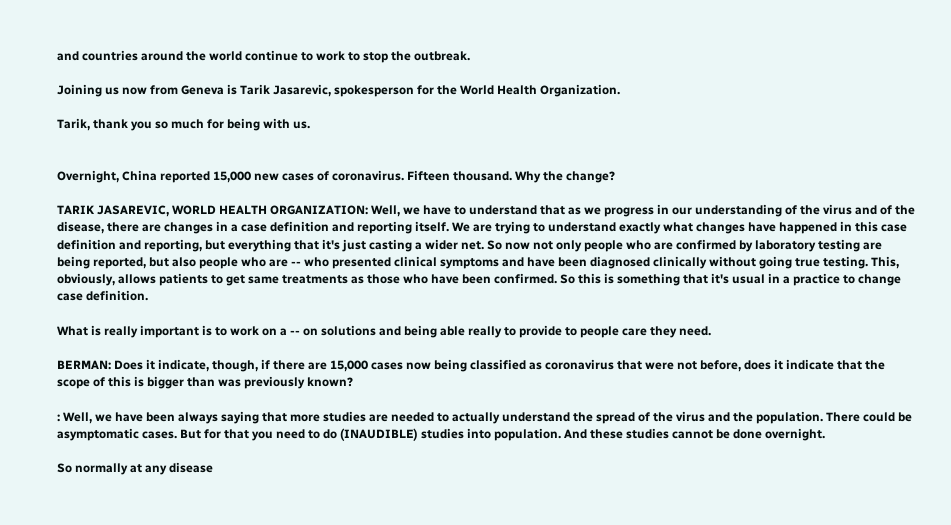and countries around the world continue to work to stop the outbreak.

Joining us now from Geneva is Tarik Jasarevic, spokesperson for the World Health Organization.

Tarik, thank you so much for being with us.


Overnight, China reported 15,000 new cases of coronavirus. Fifteen thousand. Why the change?

TARIK JASAREVIC, WORLD HEALTH ORGANIZATION: Well, we have to understand that as we progress in our understanding of the virus and of the disease, there are changes in a case definition and reporting itself. We are trying to understand exactly what changes have happened in this case definition and reporting, but everything that it's just casting a wider net. So now not only people who are confirmed by laboratory testing are being reported, but also people who are -- who presented clinical symptoms and have been diagnosed clinically without going true testing. This, obviously, allows patients to get same treatments as those who have been confirmed. So this is something that it's usual in a practice to change case definition.

What is really important is to work on a -- on solutions and being able really to provide to people care they need.

BERMAN: Does it indicate, though, if there are 15,000 cases now being classified as coronavirus that were not before, does it indicate that the scope of this is bigger than was previously known?

: Well, we have been always saying that more studies are needed to actually understand the spread of the virus and the population. There could be asymptomatic cases. But for that you need to do (INAUDIBLE) studies into population. And these studies cannot be done overnight.

So normally at any disease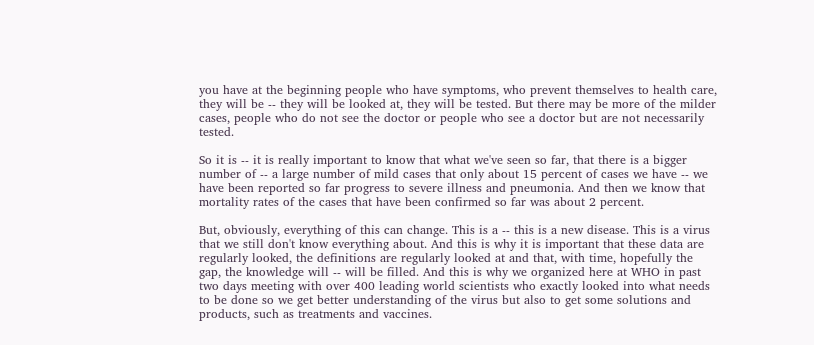you have at the beginning people who have symptoms, who prevent themselves to health care, they will be -- they will be looked at, they will be tested. But there may be more of the milder cases, people who do not see the doctor or people who see a doctor but are not necessarily tested.

So it is -- it is really important to know that what we've seen so far, that there is a bigger number of -- a large number of mild cases that only about 15 percent of cases we have -- we have been reported so far progress to severe illness and pneumonia. And then we know that mortality rates of the cases that have been confirmed so far was about 2 percent.

But, obviously, everything of this can change. This is a -- this is a new disease. This is a virus that we still don't know everything about. And this is why it is important that these data are regularly looked, the definitions are regularly looked at and that, with time, hopefully the gap, the knowledge will -- will be filled. And this is why we organized here at WHO in past two days meeting with over 400 leading world scientists who exactly looked into what needs to be done so we get better understanding of the virus but also to get some solutions and products, such as treatments and vaccines.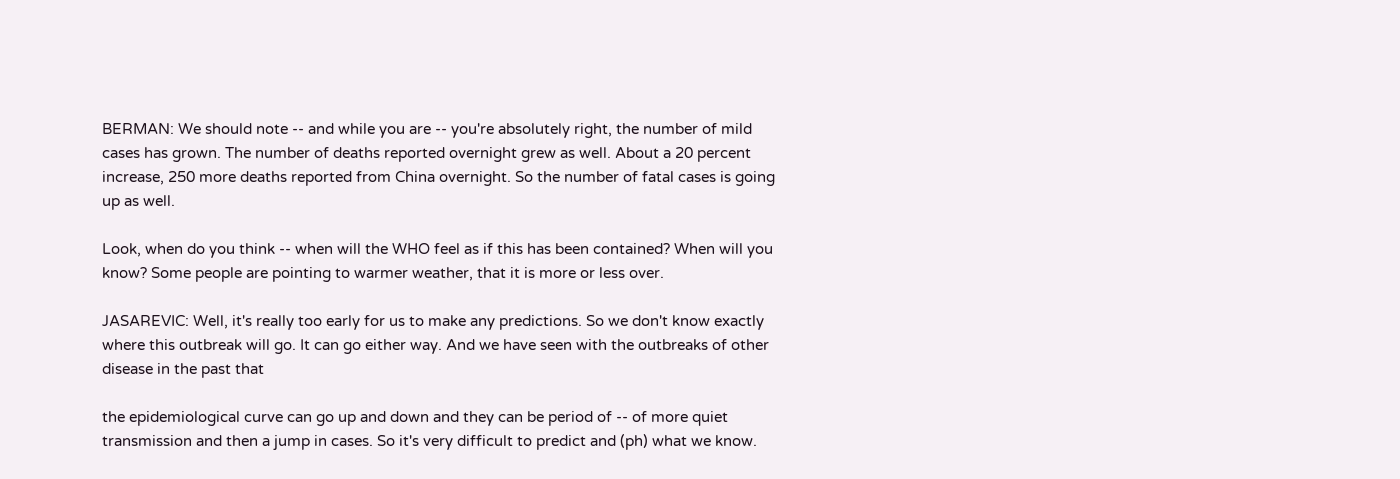BERMAN: We should note -- and while you are -- you're absolutely right, the number of mild cases has grown. The number of deaths reported overnight grew as well. About a 20 percent increase, 250 more deaths reported from China overnight. So the number of fatal cases is going up as well.

Look, when do you think -- when will the WHO feel as if this has been contained? When will you know? Some people are pointing to warmer weather, that it is more or less over.

JASAREVIC: Well, it's really too early for us to make any predictions. So we don't know exactly where this outbreak will go. It can go either way. And we have seen with the outbreaks of other disease in the past that

the epidemiological curve can go up and down and they can be period of -- of more quiet transmission and then a jump in cases. So it's very difficult to predict and (ph) what we know.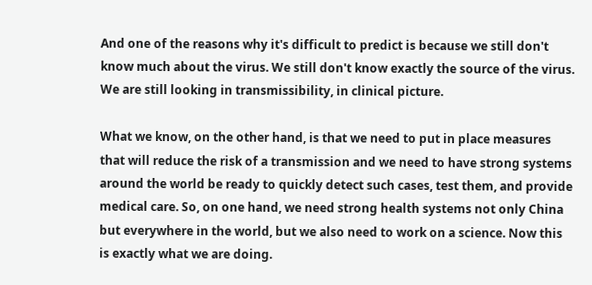And one of the reasons why it's difficult to predict is because we still don't know much about the virus. We still don't know exactly the source of the virus. We are still looking in transmissibility, in clinical picture.

What we know, on the other hand, is that we need to put in place measures that will reduce the risk of a transmission and we need to have strong systems around the world be ready to quickly detect such cases, test them, and provide medical care. So, on one hand, we need strong health systems not only China but everywhere in the world, but we also need to work on a science. Now this is exactly what we are doing.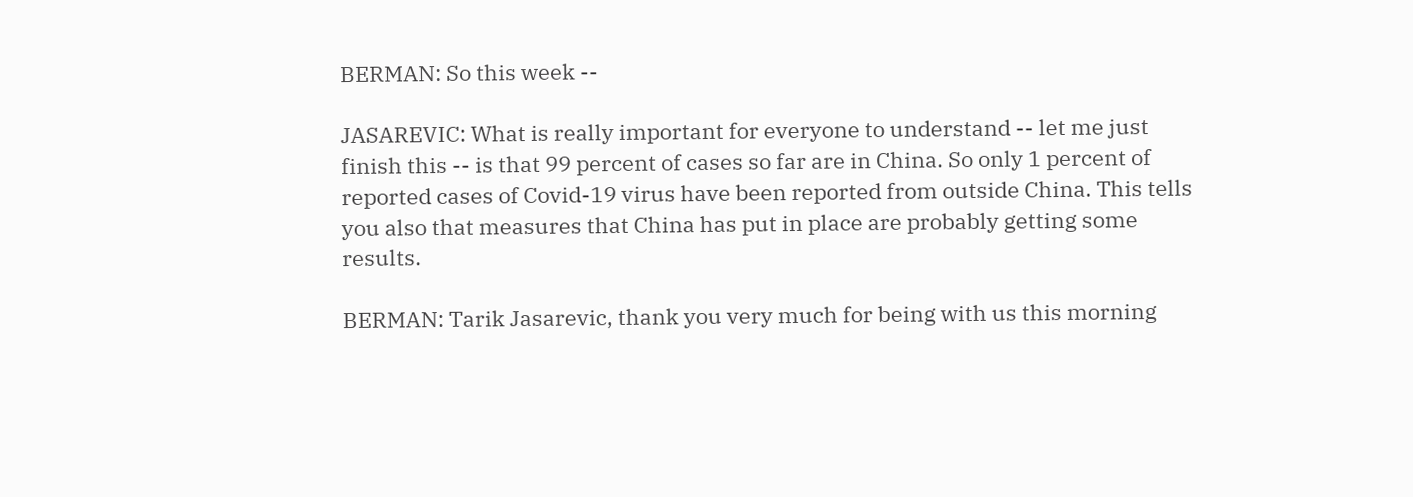BERMAN: So this week --

JASAREVIC: What is really important for everyone to understand -- let me just finish this -- is that 99 percent of cases so far are in China. So only 1 percent of reported cases of Covid-19 virus have been reported from outside China. This tells you also that measures that China has put in place are probably getting some results.

BERMAN: Tarik Jasarevic, thank you very much for being with us this morning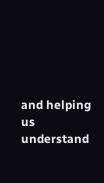and helping us understand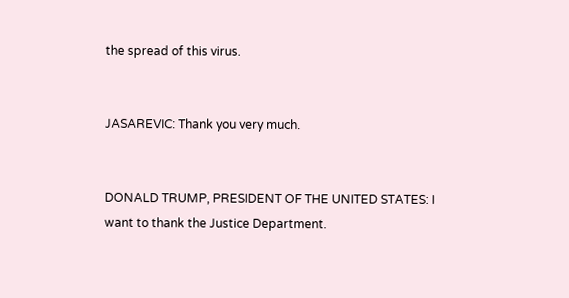the spread of this virus.


JASAREVIC: Thank you very much.


DONALD TRUMP, PRESIDENT OF THE UNITED STATES: I want to thank the Justice Department.